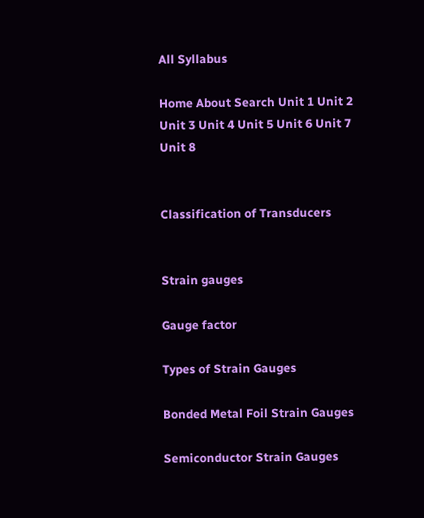All Syllabus

Home About Search Unit 1 Unit 2 Unit 3 Unit 4 Unit 5 Unit 6 Unit 7 Unit 8


Classification of Transducers


Strain gauges

Gauge factor

Types of Strain Gauges

Bonded Metal Foil Strain Gauges

Semiconductor Strain Gauges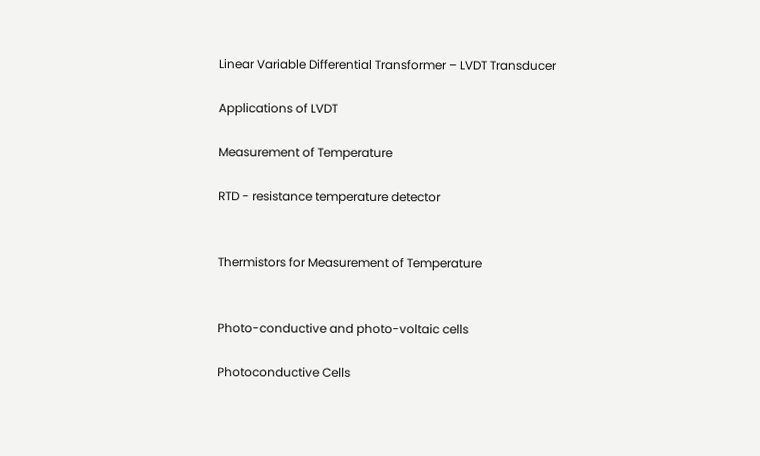Linear Variable Differential Transformer – LVDT Transducer

Applications of LVDT

Measurement of Temperature

RTD - resistance temperature detector


Thermistors for Measurement of Temperature


Photo-conductive and photo-voltaic cells

Photoconductive Cells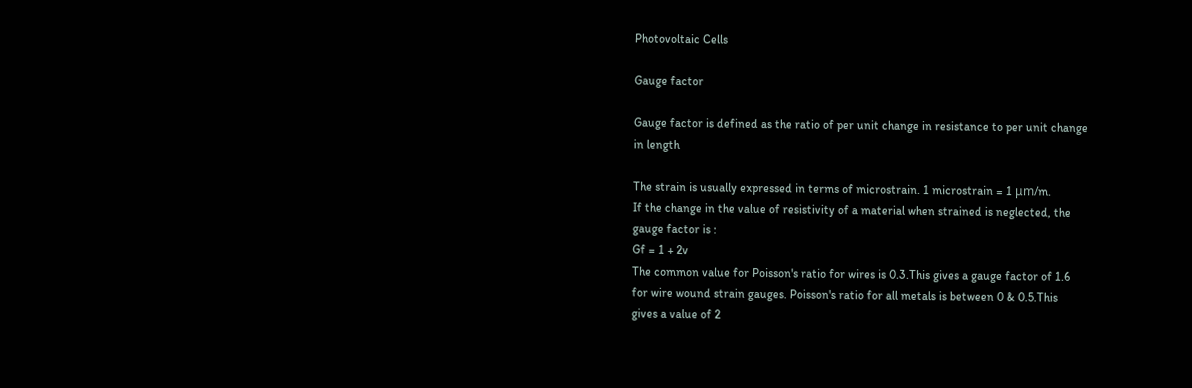Photovoltaic Cells

Gauge factor

Gauge factor is defined as the ratio of per unit change in resistance to per unit change
in length

The strain is usually expressed in terms of microstrain. 1 microstrain = 1 μm/m.
If the change in the value of resistivity of a material when strained is neglected, the
gauge factor is :
Gf = 1 + 2v
The common value for Poisson's ratio for wires is 0.3.This gives a gauge factor of 1.6
for wire wound strain gauges. Poisson's ratio for all metals is between 0 & 0.5.This
gives a value of 2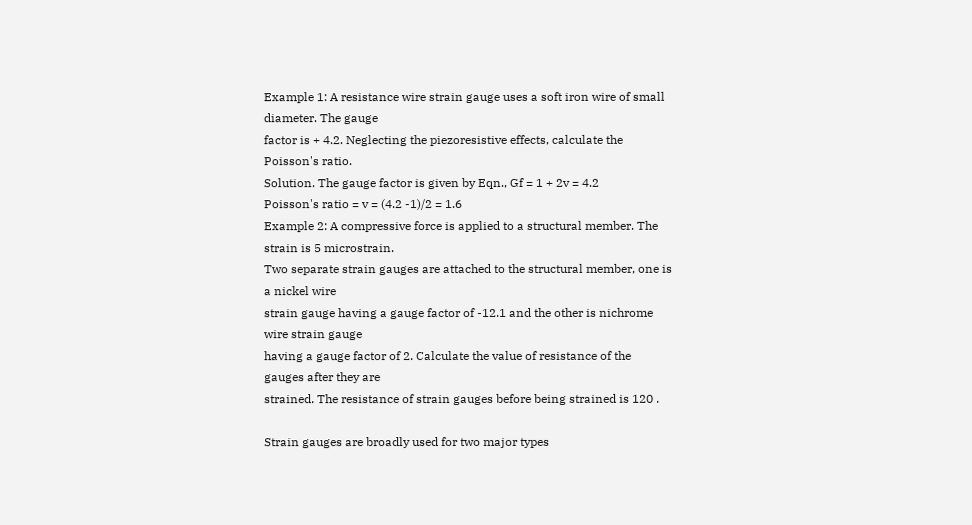Example 1: A resistance wire strain gauge uses a soft iron wire of small diameter. The gauge
factor is + 4.2. Neglecting the piezoresistive effects, calculate the Poisson's ratio.
Solution. The gauge factor is given by Eqn., Gf = 1 + 2v = 4.2
Poisson's ratio = v = (4.2 -1)/2 = 1.6
Example 2: A compressive force is applied to a structural member. The strain is 5 microstrain.
Two separate strain gauges are attached to the structural member, one is a nickel wire
strain gauge having a gauge factor of -12.1 and the other is nichrome wire strain gauge
having a gauge factor of 2. Calculate the value of resistance of the gauges after they are
strained. The resistance of strain gauges before being strained is 120 .

Strain gauges are broadly used for two major types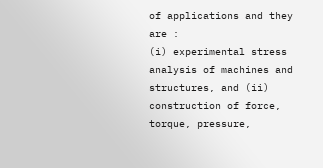of applications and they are :
(i) experimental stress analysis of machines and structures, and (ii) construction of force,
torque, pressure,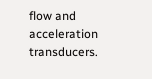flow and acceleration transducers.